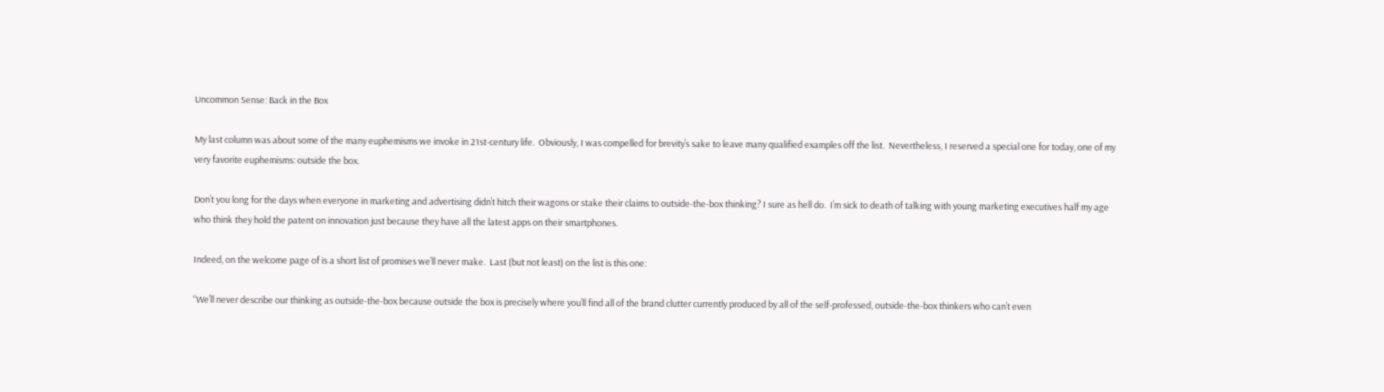Uncommon Sense: Back in the Box

My last column was about some of the many euphemisms we invoke in 21st-century life.  Obviously, I was compelled for brevity’s sake to leave many qualified examples off the list.  Nevertheless, I reserved a special one for today, one of my very favorite euphemisms: outside the box.

Don’t you long for the days when everyone in marketing and advertising didn’t hitch their wagons or stake their claims to outside-the-box thinking? I sure as hell do.  I’m sick to death of talking with young marketing executives half my age who think they hold the patent on innovation just because they have all the latest apps on their smartphones.

Indeed, on the welcome page of is a short list of promises we’ll never make.  Last (but not least) on the list is this one:

“We’ll never describe our thinking as outside-the-box because outside the box is precisely where you’ll find all of the brand clutter currently produced by all of the self-professed, outside-the-box thinkers who can’t even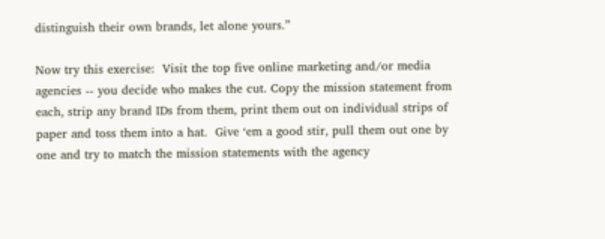distinguish their own brands, let alone yours.”

Now try this exercise:  Visit the top five online marketing and/or media agencies -- you decide who makes the cut. Copy the mission statement from each, strip any brand IDs from them, print them out on individual strips of paper and toss them into a hat.  Give ‘em a good stir, pull them out one by one and try to match the mission statements with the agency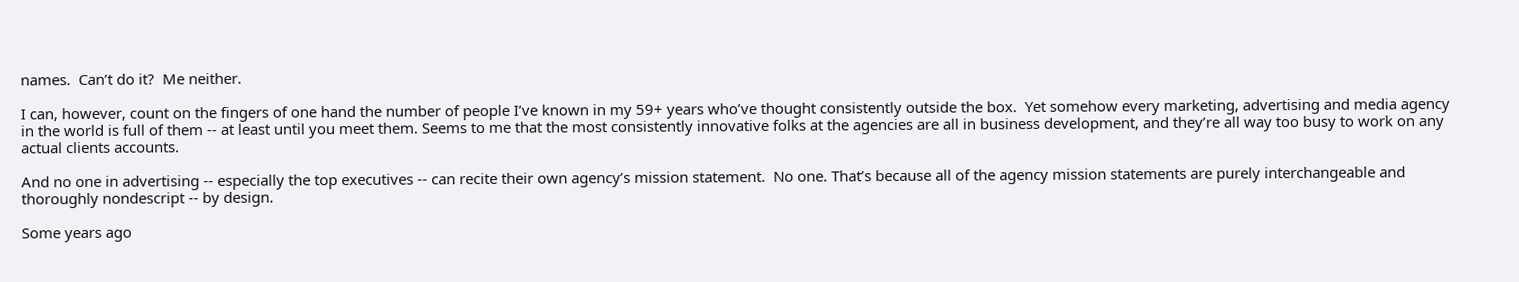names.  Can’t do it?  Me neither.

I can, however, count on the fingers of one hand the number of people I’ve known in my 59+ years who’ve thought consistently outside the box.  Yet somehow every marketing, advertising and media agency in the world is full of them -- at least until you meet them. Seems to me that the most consistently innovative folks at the agencies are all in business development, and they’re all way too busy to work on any actual clients accounts.

And no one in advertising -- especially the top executives -- can recite their own agency’s mission statement.  No one. That’s because all of the agency mission statements are purely interchangeable and thoroughly nondescript -- by design.

Some years ago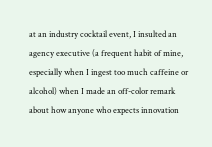at an industry cocktail event, I insulted an agency executive (a frequent habit of mine, especially when I ingest too much caffeine or alcohol) when I made an off-color remark about how anyone who expects innovation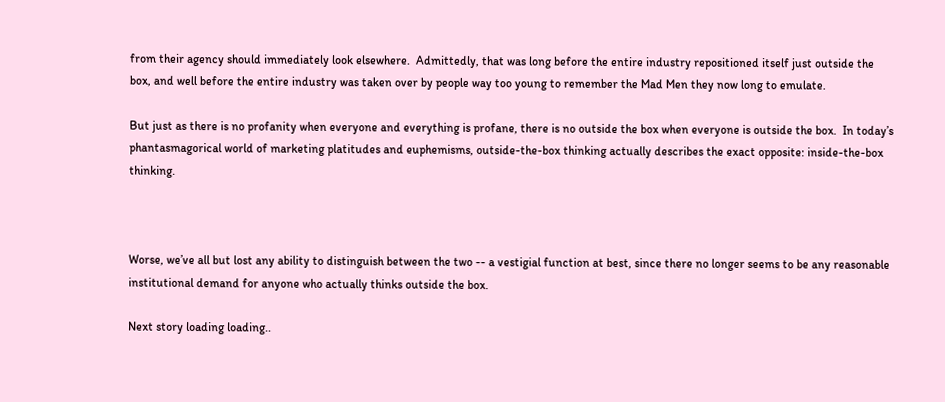from their agency should immediately look elsewhere.  Admittedly, that was long before the entire industry repositioned itself just outside the box, and well before the entire industry was taken over by people way too young to remember the Mad Men they now long to emulate.

But just as there is no profanity when everyone and everything is profane, there is no outside the box when everyone is outside the box.  In today’s phantasmagorical world of marketing platitudes and euphemisms, outside-the-box thinking actually describes the exact opposite: inside-the-box thinking.



Worse, we’ve all but lost any ability to distinguish between the two -- a vestigial function at best, since there no longer seems to be any reasonable institutional demand for anyone who actually thinks outside the box.

Next story loading loading..